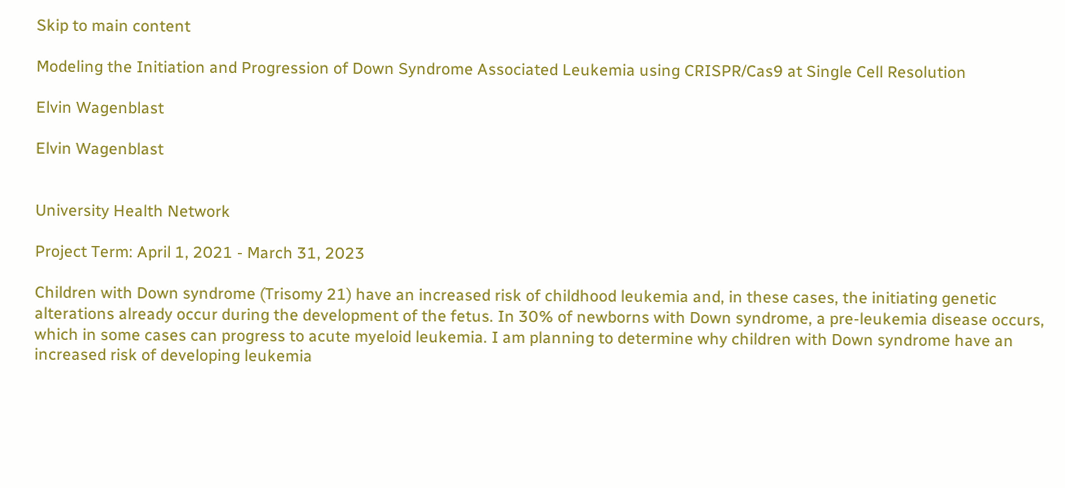Skip to main content

Modeling the Initiation and Progression of Down Syndrome Associated Leukemia using CRISPR/Cas9 at Single Cell Resolution

Elvin Wagenblast

Elvin Wagenblast


University Health Network

Project Term: April 1, 2021 - March 31, 2023

Children with Down syndrome (Trisomy 21) have an increased risk of childhood leukemia and, in these cases, the initiating genetic alterations already occur during the development of the fetus. In 30% of newborns with Down syndrome, a pre-leukemia disease occurs, which in some cases can progress to acute myeloid leukemia. I am planning to determine why children with Down syndrome have an increased risk of developing leukemia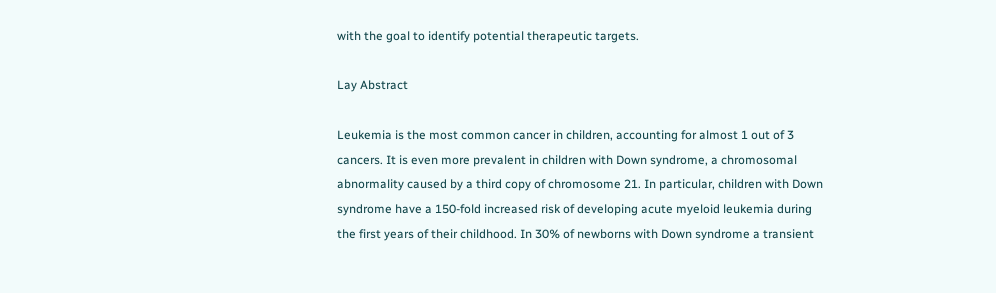with the goal to identify potential therapeutic targets.

Lay Abstract

Leukemia is the most common cancer in children, accounting for almost 1 out of 3 cancers. It is even more prevalent in children with Down syndrome, a chromosomal abnormality caused by a third copy of chromosome 21. In particular, children with Down syndrome have a 150-fold increased risk of developing acute myeloid leukemia during the first years of their childhood. In 30% of newborns with Down syndrome a transient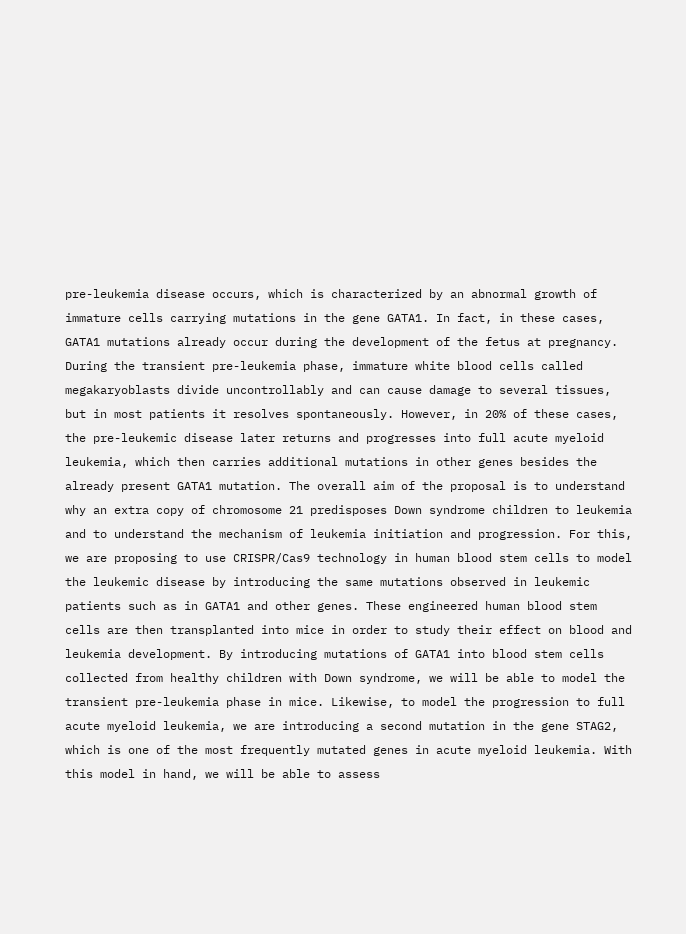pre-leukemia disease occurs, which is characterized by an abnormal growth of immature cells carrying mutations in the gene GATA1. In fact, in these cases, GATA1 mutations already occur during the development of the fetus at pregnancy. During the transient pre-leukemia phase, immature white blood cells called megakaryoblasts divide uncontrollably and can cause damage to several tissues, but in most patients it resolves spontaneously. However, in 20% of these cases, the pre-leukemic disease later returns and progresses into full acute myeloid leukemia, which then carries additional mutations in other genes besides the already present GATA1 mutation. The overall aim of the proposal is to understand why an extra copy of chromosome 21 predisposes Down syndrome children to leukemia and to understand the mechanism of leukemia initiation and progression. For this, we are proposing to use CRISPR/Cas9 technology in human blood stem cells to model the leukemic disease by introducing the same mutations observed in leukemic patients such as in GATA1 and other genes. These engineered human blood stem cells are then transplanted into mice in order to study their effect on blood and leukemia development. By introducing mutations of GATA1 into blood stem cells collected from healthy children with Down syndrome, we will be able to model the transient pre-leukemia phase in mice. Likewise, to model the progression to full acute myeloid leukemia, we are introducing a second mutation in the gene STAG2, which is one of the most frequently mutated genes in acute myeloid leukemia. With this model in hand, we will be able to assess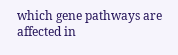which gene pathways are affected in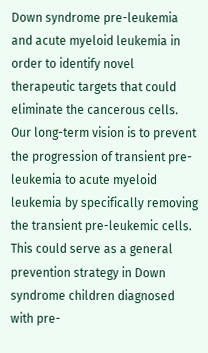Down syndrome pre-leukemia and acute myeloid leukemia in order to identify novel therapeutic targets that could eliminate the cancerous cells. Our long-term vision is to prevent the progression of transient pre-leukemia to acute myeloid leukemia by specifically removing the transient pre-leukemic cells. This could serve as a general prevention strategy in Down syndrome children diagnosed with pre-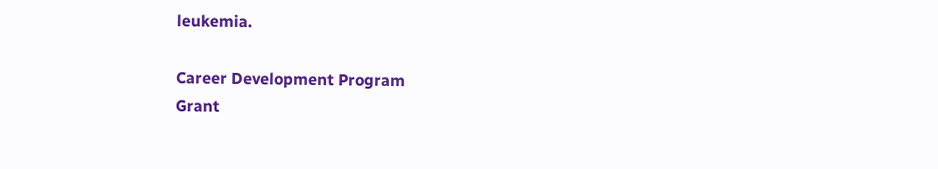leukemia.

Career Development Program
Grant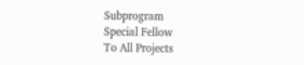Subprogram
Special Fellow
To All Projects